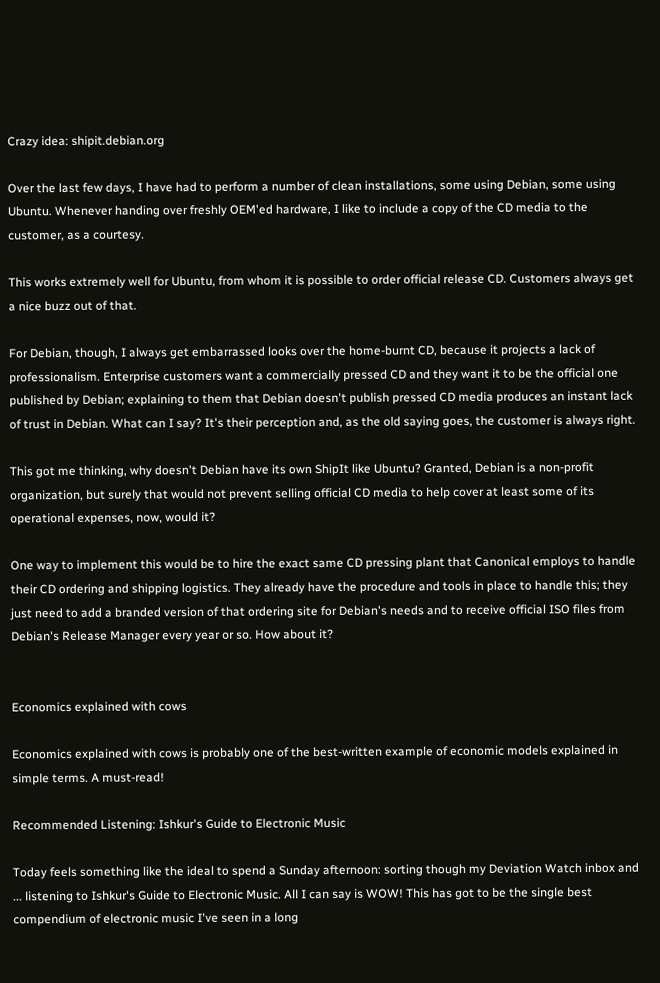Crazy idea: shipit.debian.org

Over the last few days, I have had to perform a number of clean installations, some using Debian, some using Ubuntu. Whenever handing over freshly OEM'ed hardware, I like to include a copy of the CD media to the customer, as a courtesy.

This works extremely well for Ubuntu, from whom it is possible to order official release CD. Customers always get a nice buzz out of that.

For Debian, though, I always get embarrassed looks over the home-burnt CD, because it projects a lack of professionalism. Enterprise customers want a commercially pressed CD and they want it to be the official one published by Debian; explaining to them that Debian doesn't publish pressed CD media produces an instant lack of trust in Debian. What can I say? It's their perception and, as the old saying goes, the customer is always right.

This got me thinking, why doesn't Debian have its own ShipIt like Ubuntu? Granted, Debian is a non-profit organization, but surely that would not prevent selling official CD media to help cover at least some of its operational expenses, now, would it?

One way to implement this would be to hire the exact same CD pressing plant that Canonical employs to handle their CD ordering and shipping logistics. They already have the procedure and tools in place to handle this; they just need to add a branded version of that ordering site for Debian's needs and to receive official ISO files from Debian's Release Manager every year or so. How about it?


Economics explained with cows

Economics explained with cows is probably one of the best-written example of economic models explained in simple terms. A must-read!

Recommended Listening: Ishkur's Guide to Electronic Music

Today feels something like the ideal to spend a Sunday afternoon: sorting though my Deviation Watch inbox and ... listening to Ishkur's Guide to Electronic Music. All I can say is WOW! This has got to be the single best compendium of electronic music I've seen in a long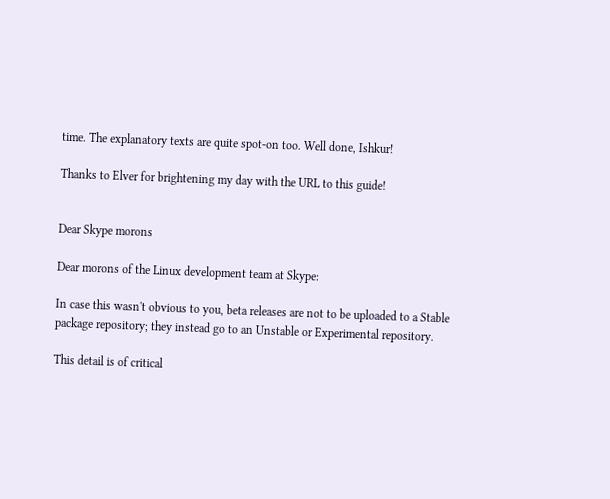time. The explanatory texts are quite spot-on too. Well done, Ishkur!

Thanks to Elver for brightening my day with the URL to this guide!


Dear Skype morons

Dear morons of the Linux development team at Skype:

In case this wasn't obvious to you, beta releases are not to be uploaded to a Stable package repository; they instead go to an Unstable or Experimental repository.

This detail is of critical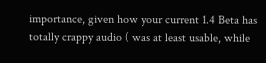importance, given how your current 1.4 Beta has totally crappy audio ( was at least usable, while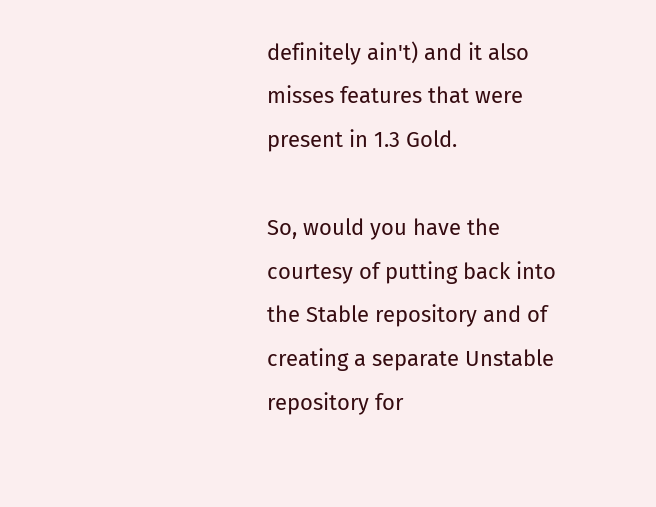definitely ain't) and it also misses features that were present in 1.3 Gold.

So, would you have the courtesy of putting back into the Stable repository and of creating a separate Unstable repository for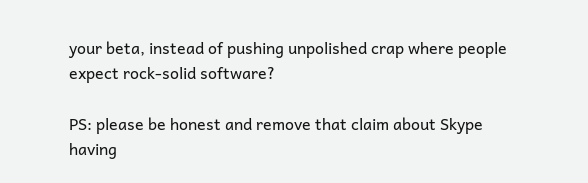your beta, instead of pushing unpolished crap where people expect rock-solid software?

PS: please be honest and remove that claim about Skype having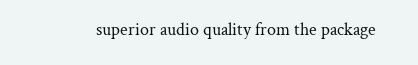superior audio quality from the package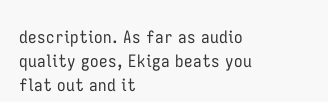description. As far as audio quality goes, Ekiga beats you flat out and it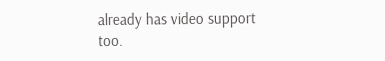already has video support too.